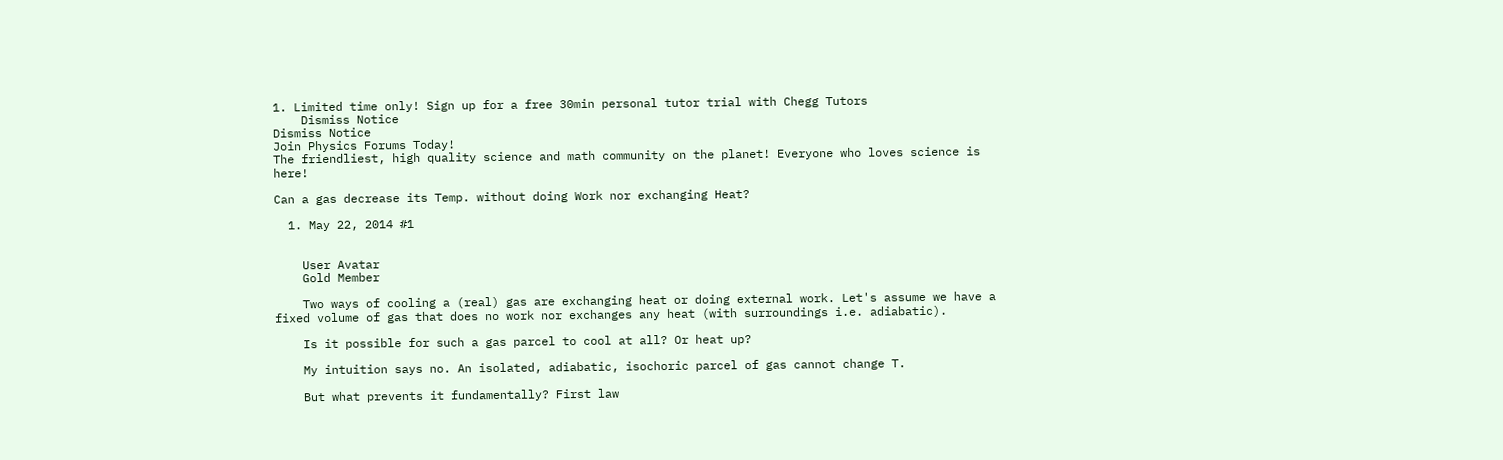1. Limited time only! Sign up for a free 30min personal tutor trial with Chegg Tutors
    Dismiss Notice
Dismiss Notice
Join Physics Forums Today!
The friendliest, high quality science and math community on the planet! Everyone who loves science is here!

Can a gas decrease its Temp. without doing Work nor exchanging Heat?

  1. May 22, 2014 #1


    User Avatar
    Gold Member

    Two ways of cooling a (real) gas are exchanging heat or doing external work. Let's assume we have a fixed volume of gas that does no work nor exchanges any heat (with surroundings i.e. adiabatic).

    Is it possible for such a gas parcel to cool at all? Or heat up?

    My intuition says no. An isolated, adiabatic, isochoric parcel of gas cannot change T.

    But what prevents it fundamentally? First law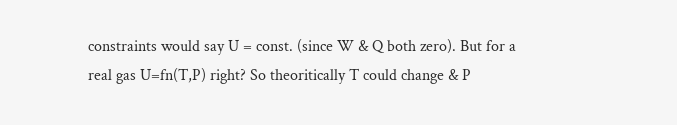constraints would say U = const. (since W & Q both zero). But for a real gas U=fn(T,P) right? So theoritically T could change & P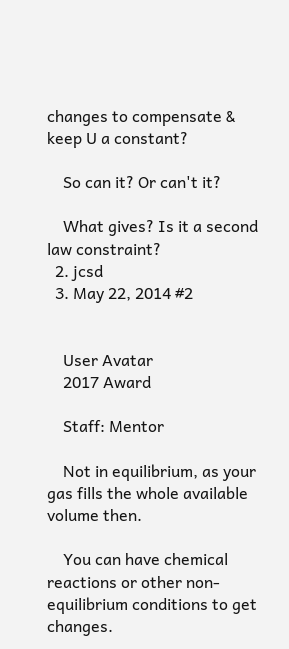changes to compensate & keep U a constant?

    So can it? Or can't it?

    What gives? Is it a second law constraint?
  2. jcsd
  3. May 22, 2014 #2


    User Avatar
    2017 Award

    Staff: Mentor

    Not in equilibrium, as your gas fills the whole available volume then.

    You can have chemical reactions or other non-equilibrium conditions to get changes.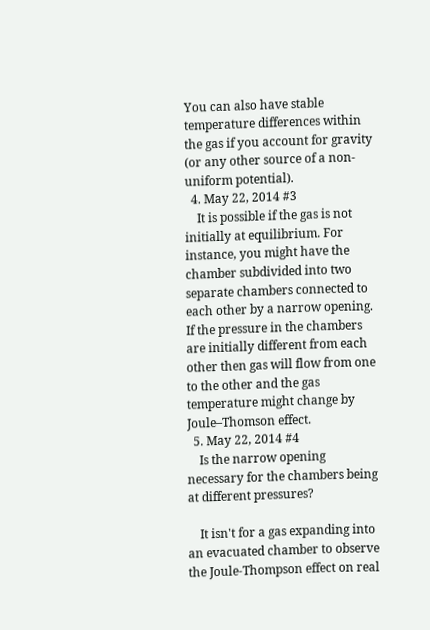You can also have stable temperature differences within the gas if you account for gravity (or any other source of a non-uniform potential).
  4. May 22, 2014 #3
    It is possible if the gas is not initially at equilibrium. For instance, you might have the chamber subdivided into two separate chambers connected to each other by a narrow opening. If the pressure in the chambers are initially different from each other then gas will flow from one to the other and the gas temperature might change by Joule–Thomson effect.
  5. May 22, 2014 #4
    Is the narrow opening necessary for the chambers being at different pressures?

    It isn't for a gas expanding into an evacuated chamber to observe the Joule-Thompson effect on real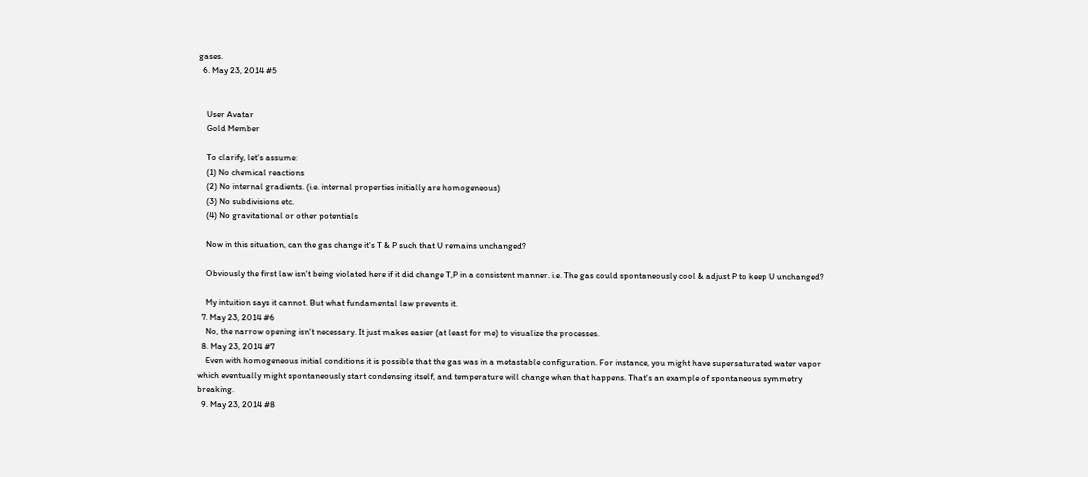gases.
  6. May 23, 2014 #5


    User Avatar
    Gold Member

    To clarify, let's assume:
    (1) No chemical reactions
    (2) No internal gradients. (i.e. internal properties initially are homogeneous)
    (3) No subdivisions etc.
    (4) No gravitational or other potentials

    Now in this situation, can the gas change it's T & P such that U remains unchanged?

    Obviously the first law isn't being violated here if it did change T,P in a consistent manner. i.e. The gas could spontaneously cool & adjust P to keep U unchanged?

    My intuition says it cannot. But what fundamental law prevents it.
  7. May 23, 2014 #6
    No, the narrow opening isn't necessary. It just makes easier (at least for me) to visualize the processes.
  8. May 23, 2014 #7
    Even with homogeneous initial conditions it is possible that the gas was in a metastable configuration. For instance, you might have supersaturated water vapor which eventually might spontaneously start condensing itself, and temperature will change when that happens. That's an example of spontaneous symmetry breaking.
  9. May 23, 2014 #8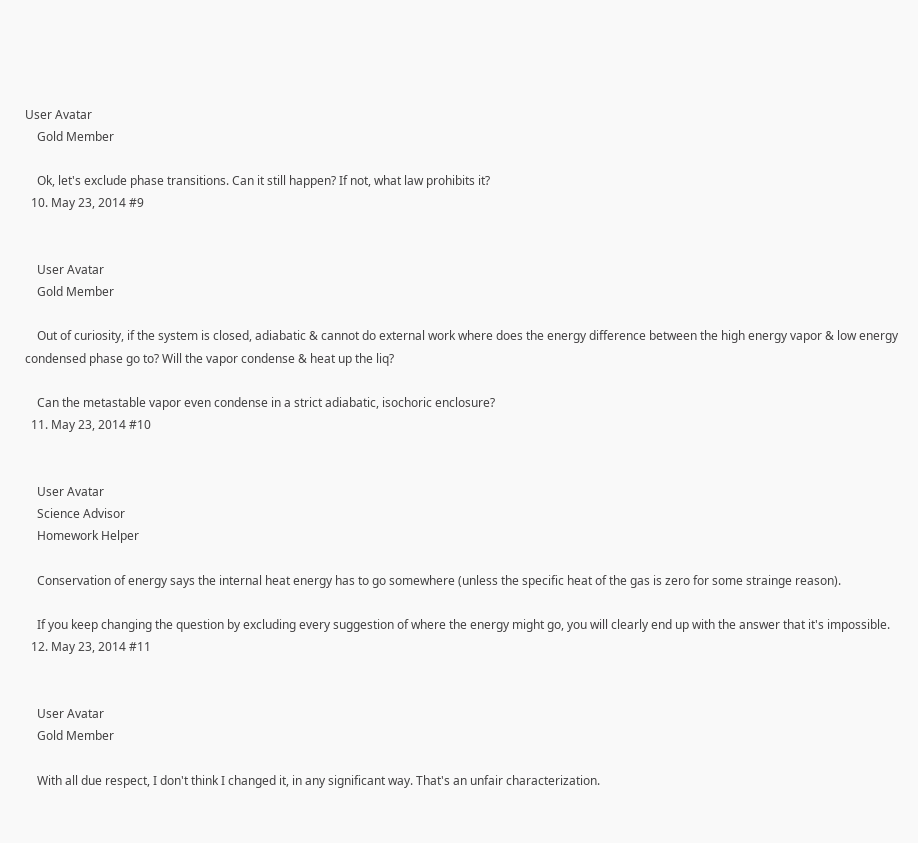User Avatar
    Gold Member

    Ok, let's exclude phase transitions. Can it still happen? If not, what law prohibits it?
  10. May 23, 2014 #9


    User Avatar
    Gold Member

    Out of curiosity, if the system is closed, adiabatic & cannot do external work where does the energy difference between the high energy vapor & low energy condensed phase go to? Will the vapor condense & heat up the liq?

    Can the metastable vapor even condense in a strict adiabatic, isochoric enclosure?
  11. May 23, 2014 #10


    User Avatar
    Science Advisor
    Homework Helper

    Conservation of energy says the internal heat energy has to go somewhere (unless the specific heat of the gas is zero for some strainge reason).

    If you keep changing the question by excluding every suggestion of where the energy might go, you will clearly end up with the answer that it's impossible.
  12. May 23, 2014 #11


    User Avatar
    Gold Member

    With all due respect, I don't think I changed it, in any significant way. That's an unfair characterization.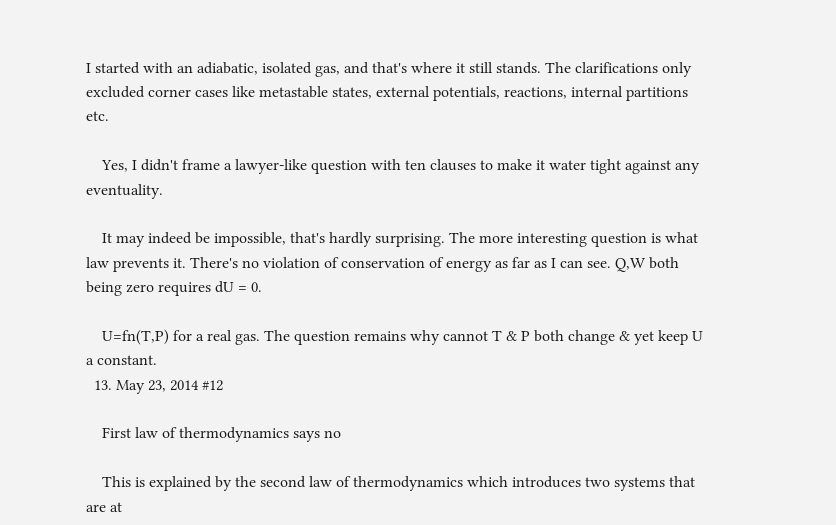I started with an adiabatic, isolated gas, and that's where it still stands. The clarifications only excluded corner cases like metastable states, external potentials, reactions, internal partitions etc.

    Yes, I didn't frame a lawyer-like question with ten clauses to make it water tight against any eventuality.

    It may indeed be impossible, that's hardly surprising. The more interesting question is what law prevents it. There's no violation of conservation of energy as far as I can see. Q,W both being zero requires dU = 0.

    U=fn(T,P) for a real gas. The question remains why cannot T & P both change & yet keep U a constant.
  13. May 23, 2014 #12

    First law of thermodynamics says no

    This is explained by the second law of thermodynamics which introduces two systems that are at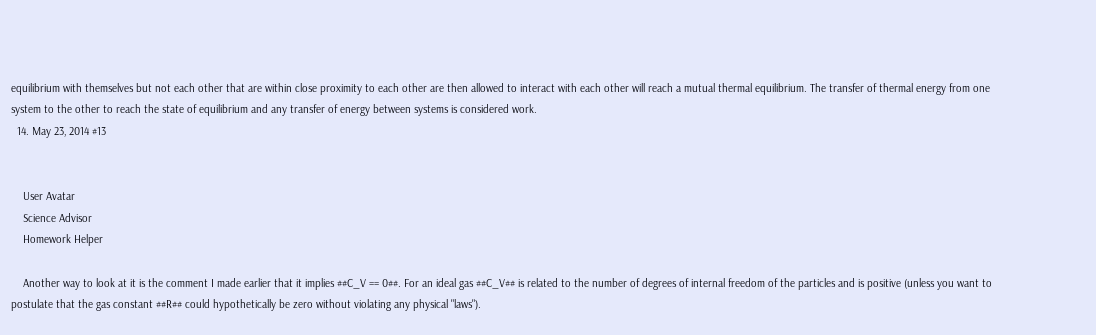equilibrium with themselves but not each other that are within close proximity to each other are then allowed to interact with each other will reach a mutual thermal equilibrium. The transfer of thermal energy from one system to the other to reach the state of equilibrium and any transfer of energy between systems is considered work.
  14. May 23, 2014 #13


    User Avatar
    Science Advisor
    Homework Helper

    Another way to look at it is the comment I made earlier that it implies ##C_V == 0##. For an ideal gas ##C_V## is related to the number of degrees of internal freedom of the particles and is positive (unless you want to postulate that the gas constant ##R## could hypothetically be zero without violating any physical "laws").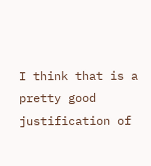I think that is a pretty good justification of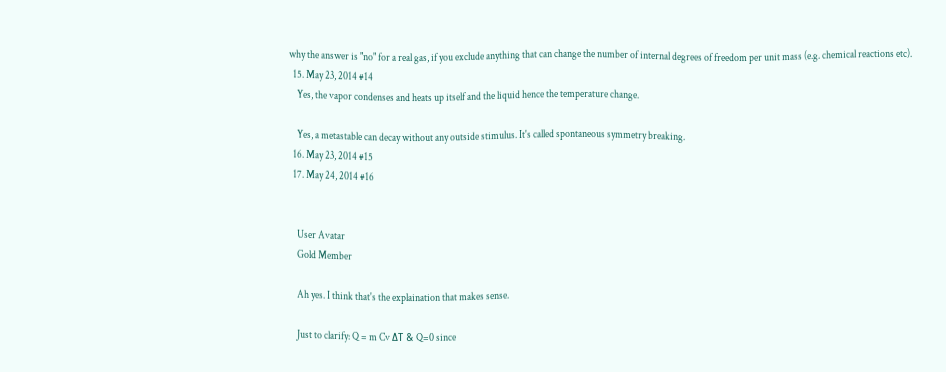why the answer is "no" for a real gas, if you exclude anything that can change the number of internal degrees of freedom per unit mass (e.g. chemical reactions etc).
  15. May 23, 2014 #14
    Yes, the vapor condenses and heats up itself and the liquid hence the temperature change.

    Yes, a metastable can decay without any outside stimulus. It's called spontaneous symmetry breaking.
  16. May 23, 2014 #15
  17. May 24, 2014 #16


    User Avatar
    Gold Member

    Ah yes. I think that's the explaination that makes sense.

    Just to clarify: Q = m Cv ΔT & Q=0 since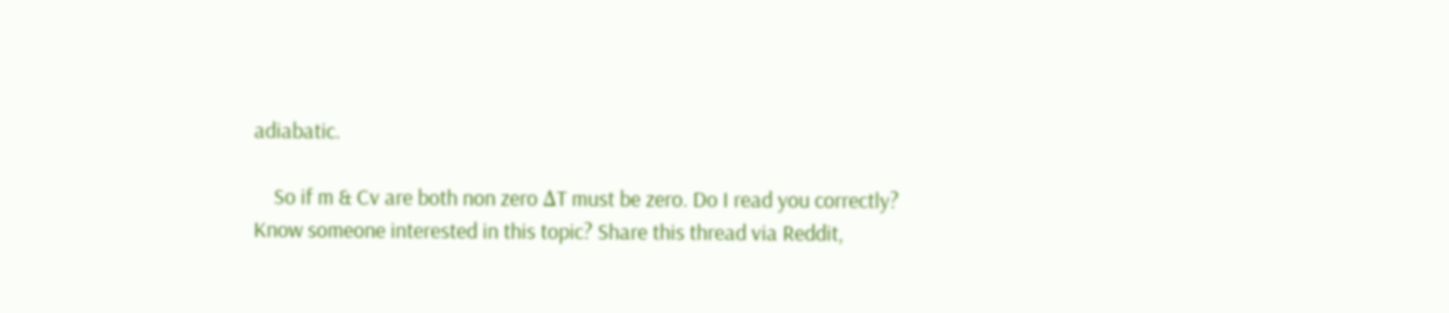adiabatic.

    So if m & Cv are both non zero ΔT must be zero. Do I read you correctly?
Know someone interested in this topic? Share this thread via Reddit,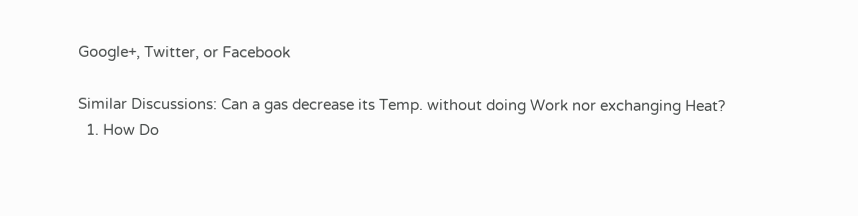Google+, Twitter, or Facebook

Similar Discussions: Can a gas decrease its Temp. without doing Work nor exchanging Heat?
  1. How Do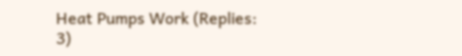Heat Pumps Work (Replies: 3)